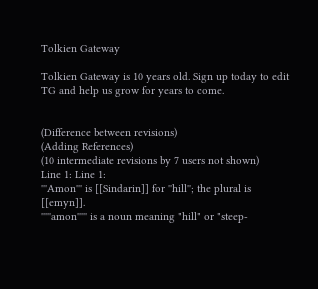Tolkien Gateway

Tolkien Gateway is 10 years old. Sign up today to edit TG and help us grow for years to come.


(Difference between revisions)
(Adding References)
(10 intermediate revisions by 7 users not shown)
Line 1: Line 1:
'''Amon''' is [[Sindarin]] for ''hill''; the plural is [[emyn]].
'''''amon''''' is a noun meaning "hill" or "steep-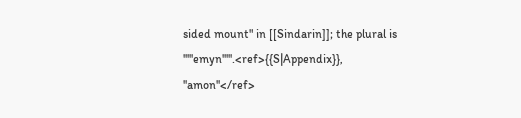sided mount" in [[Sindarin]]; the plural is '''''emyn'''''.<ref>{{S|Appendix}}, ''amon''</ref>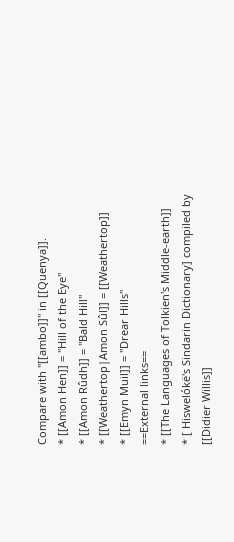Compare with ''[[ambo]]'' in [[Quenya]].
* [[Amon Hen]] = "Hill of the Eye"
* [[Amon Rûdh]] = "Bald Hill"
* [[Weathertop|Amon Sûl]] = [[Weathertop]]
* [[Emyn Muil]] = "Drear Hills"
==External links==
* [[The Languages of Tolkien's Middle-earth]]
* [ Hiswelókë's Sindarin Dictionary] compiled by [[Didier Willis]]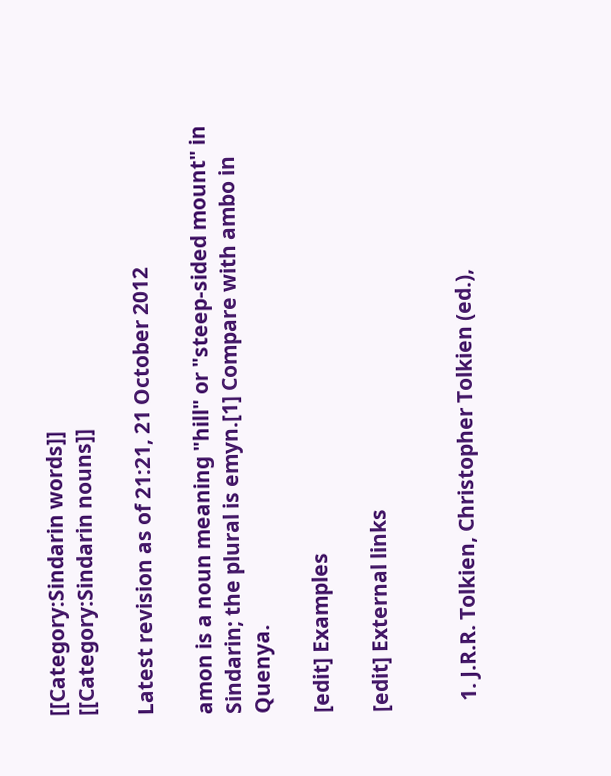[[Category:Sindarin words]]
[[Category:Sindarin nouns]]

Latest revision as of 21:21, 21 October 2012

amon is a noun meaning "hill" or "steep-sided mount" in Sindarin; the plural is emyn.[1] Compare with ambo in Quenya.

[edit] Examples

[edit] External links


  1. J.R.R. Tolkien, Christopher Tolkien (ed.),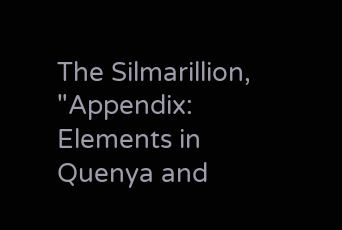The Silmarillion, "Appendix: Elements in Quenya and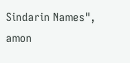Sindarin Names", amon